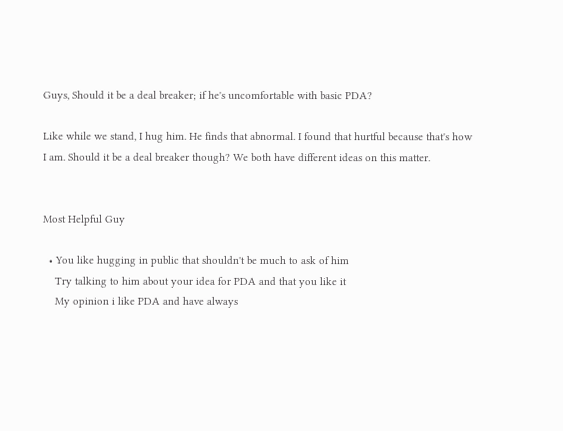Guys, Should it be a deal breaker; if he's uncomfortable with basic PDA?

Like while we stand, I hug him. He finds that abnormal. I found that hurtful because that's how I am. Should it be a deal breaker though? We both have different ideas on this matter.


Most Helpful Guy

  • You like hugging in public that shouldn't be much to ask of him
    Try talking to him about your idea for PDA and that you like it
    My opinion i like PDA and have always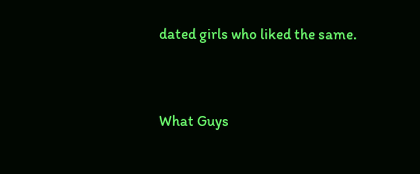dated girls who liked the same.


What Guys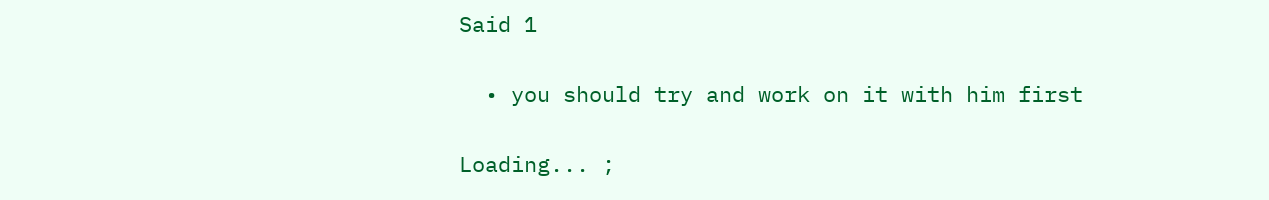Said 1

  • you should try and work on it with him first

Loading... ;